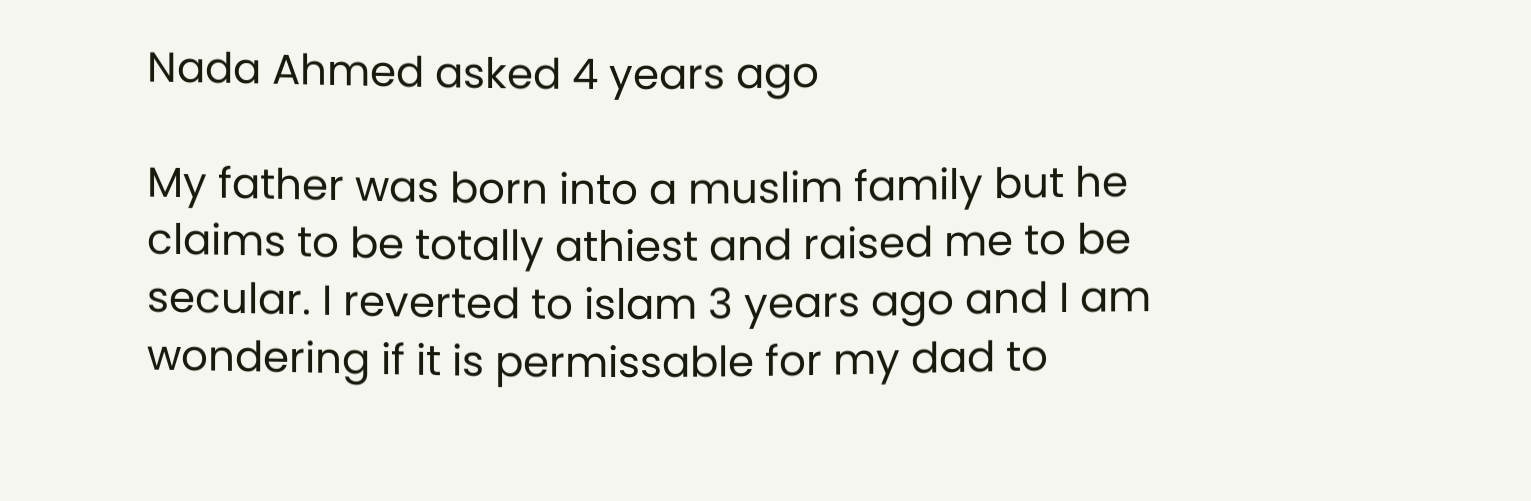Nada Ahmed asked 4 years ago

My father was born into a muslim family but he claims to be totally athiest and raised me to be secular. I reverted to islam 3 years ago and I am wondering if it is permissable for my dad to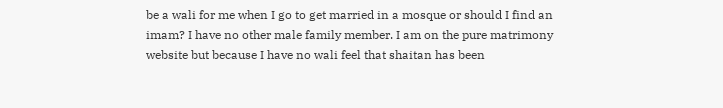be a wali for me when I go to get married in a mosque or should I find an imam? I have no other male family member. I am on the pure matrimony website but because I have no wali feel that shaitan has been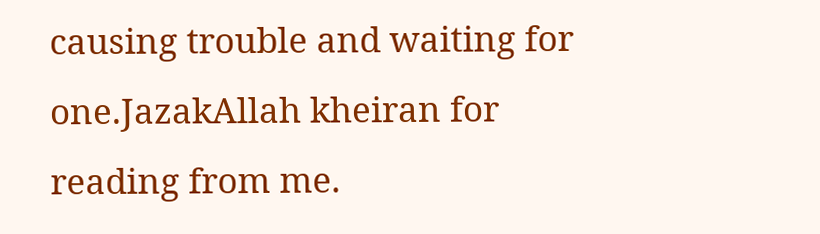causing trouble and waiting for one.JazakAllah kheiran for reading from me.